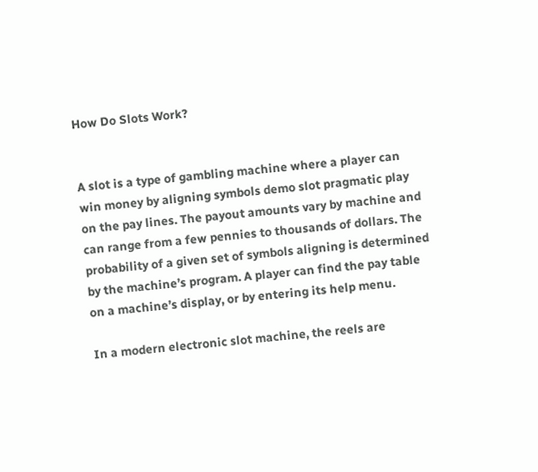How Do Slots Work?


A slot is a type of gambling machine where a player can win money by aligning symbols demo slot pragmatic play on the pay lines. The payout amounts vary by machine and can range from a few pennies to thousands of dollars. The probability of a given set of symbols aligning is determined by the machine’s program. A player can find the pay table on a machine’s display, or by entering its help menu.

In a modern electronic slot machine, the reels are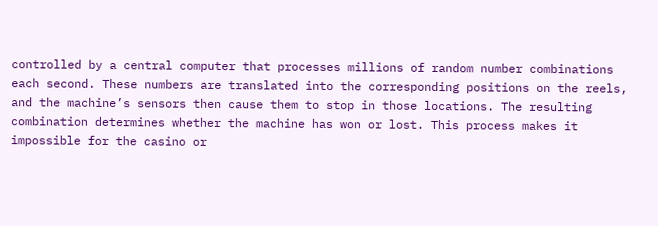controlled by a central computer that processes millions of random number combinations each second. These numbers are translated into the corresponding positions on the reels, and the machine’s sensors then cause them to stop in those locations. The resulting combination determines whether the machine has won or lost. This process makes it impossible for the casino or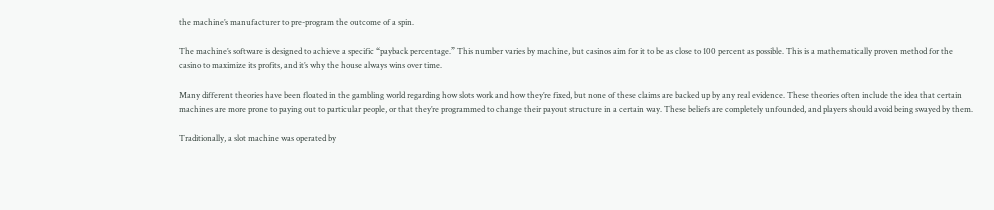the machine’s manufacturer to pre-program the outcome of a spin.

The machine’s software is designed to achieve a specific “payback percentage.” This number varies by machine, but casinos aim for it to be as close to 100 percent as possible. This is a mathematically proven method for the casino to maximize its profits, and it’s why the house always wins over time.

Many different theories have been floated in the gambling world regarding how slots work and how they’re fixed, but none of these claims are backed up by any real evidence. These theories often include the idea that certain machines are more prone to paying out to particular people, or that they’re programmed to change their payout structure in a certain way. These beliefs are completely unfounded, and players should avoid being swayed by them.

Traditionally, a slot machine was operated by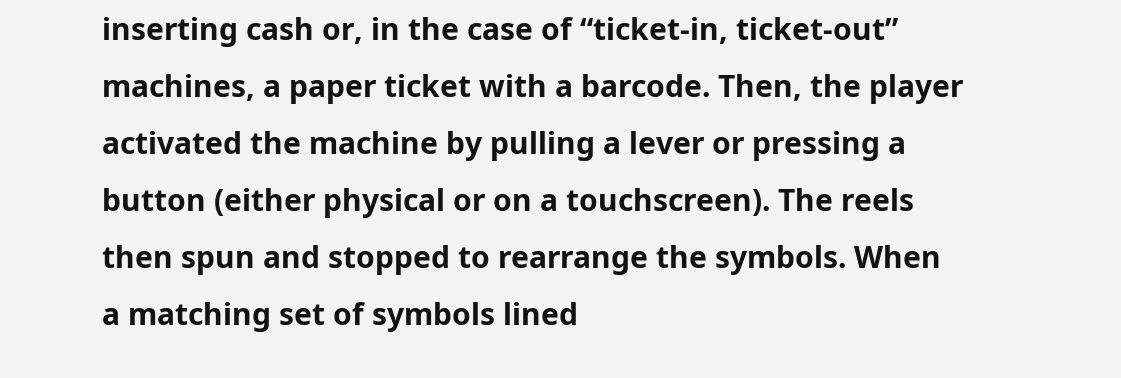inserting cash or, in the case of “ticket-in, ticket-out” machines, a paper ticket with a barcode. Then, the player activated the machine by pulling a lever or pressing a button (either physical or on a touchscreen). The reels then spun and stopped to rearrange the symbols. When a matching set of symbols lined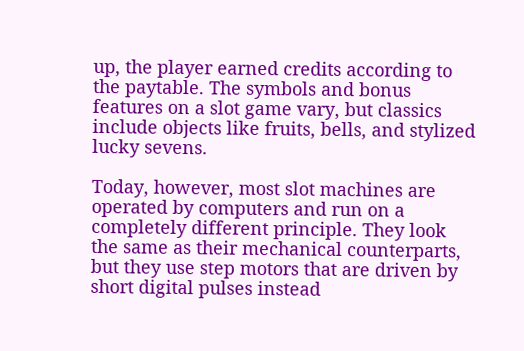up, the player earned credits according to the paytable. The symbols and bonus features on a slot game vary, but classics include objects like fruits, bells, and stylized lucky sevens.

Today, however, most slot machines are operated by computers and run on a completely different principle. They look the same as their mechanical counterparts, but they use step motors that are driven by short digital pulses instead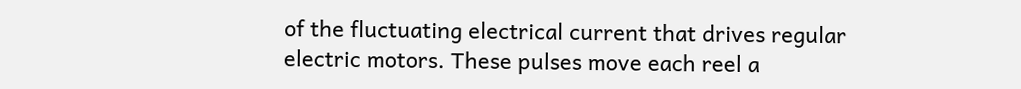of the fluctuating electrical current that drives regular electric motors. These pulses move each reel a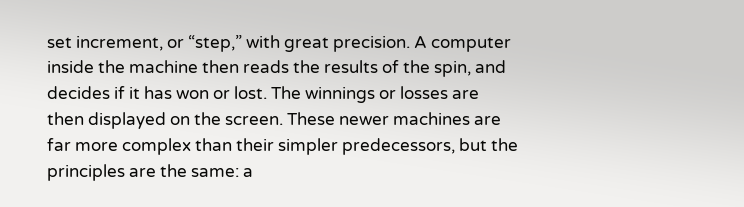set increment, or “step,” with great precision. A computer inside the machine then reads the results of the spin, and decides if it has won or lost. The winnings or losses are then displayed on the screen. These newer machines are far more complex than their simpler predecessors, but the principles are the same: a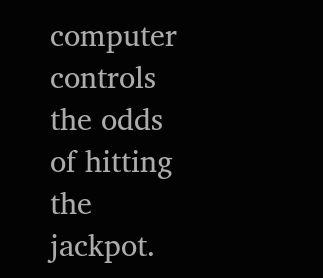computer controls the odds of hitting the jackpot.